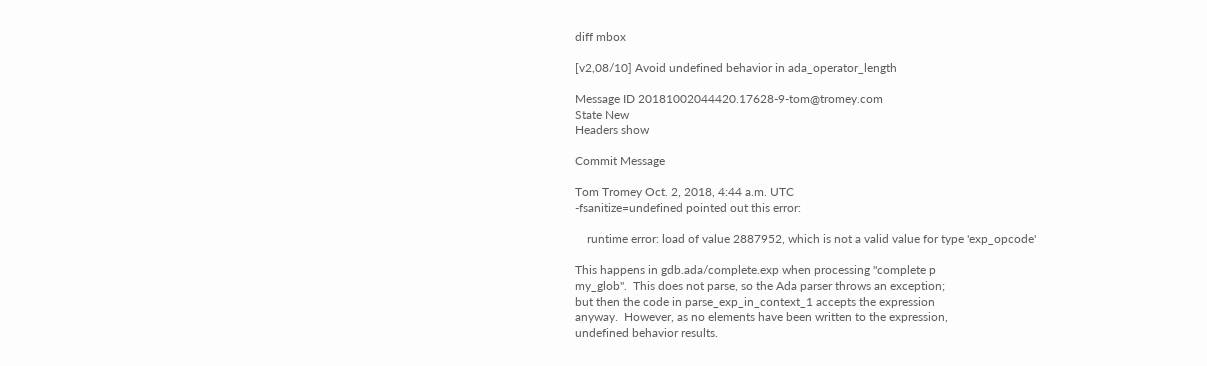diff mbox

[v2,08/10] Avoid undefined behavior in ada_operator_length

Message ID 20181002044420.17628-9-tom@tromey.com
State New
Headers show

Commit Message

Tom Tromey Oct. 2, 2018, 4:44 a.m. UTC
-fsanitize=undefined pointed out this error:

    runtime error: load of value 2887952, which is not a valid value for type 'exp_opcode'

This happens in gdb.ada/complete.exp when processing "complete p
my_glob".  This does not parse, so the Ada parser throws an exception;
but then the code in parse_exp_in_context_1 accepts the expression
anyway.  However, as no elements have been written to the expression,
undefined behavior results.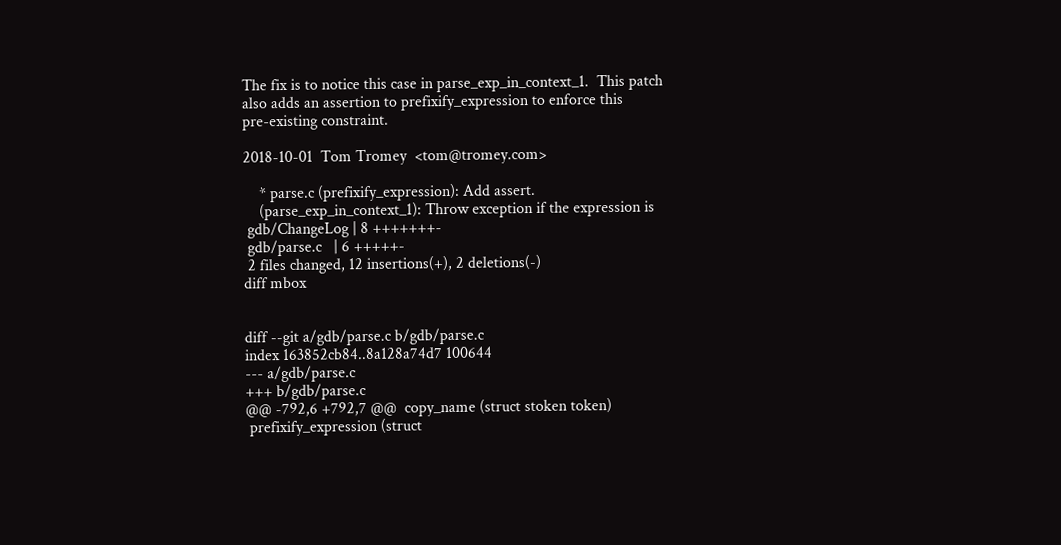The fix is to notice this case in parse_exp_in_context_1.  This patch
also adds an assertion to prefixify_expression to enforce this
pre-existing constraint.

2018-10-01  Tom Tromey  <tom@tromey.com>

    * parse.c (prefixify_expression): Add assert.
    (parse_exp_in_context_1): Throw exception if the expression is
 gdb/ChangeLog | 8 +++++++-
 gdb/parse.c   | 6 +++++-
 2 files changed, 12 insertions(+), 2 deletions(-)
diff mbox


diff --git a/gdb/parse.c b/gdb/parse.c
index 163852cb84..8a128a74d7 100644
--- a/gdb/parse.c
+++ b/gdb/parse.c
@@ -792,6 +792,7 @@  copy_name (struct stoken token)
 prefixify_expression (struct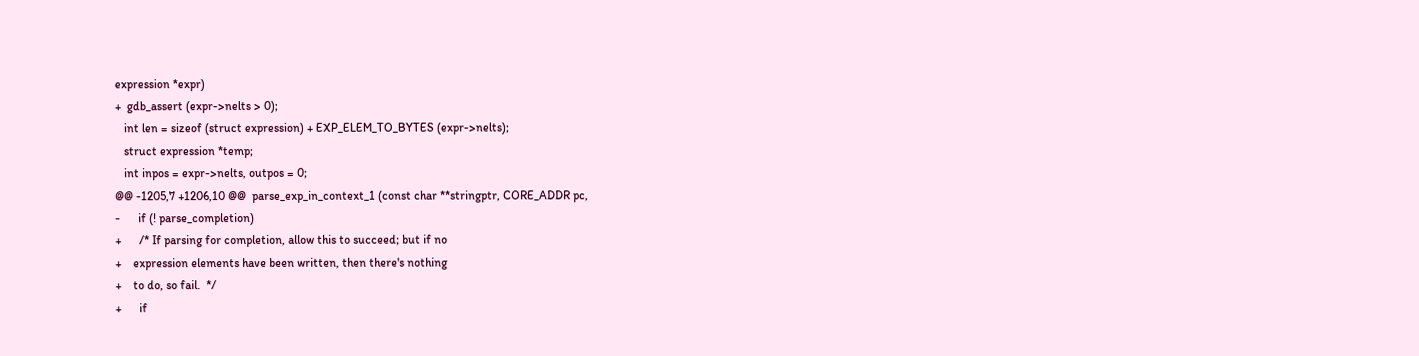expression *expr)
+  gdb_assert (expr->nelts > 0);
   int len = sizeof (struct expression) + EXP_ELEM_TO_BYTES (expr->nelts);
   struct expression *temp;
   int inpos = expr->nelts, outpos = 0;
@@ -1205,7 +1206,10 @@  parse_exp_in_context_1 (const char **stringptr, CORE_ADDR pc,
-      if (! parse_completion)
+      /* If parsing for completion, allow this to succeed; but if no
+    expression elements have been written, then there's nothing
+    to do, so fail.  */
+      if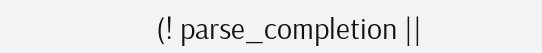(! parse_completion ||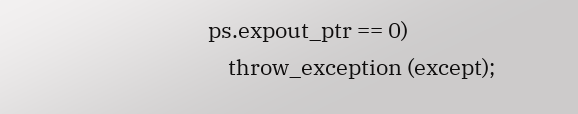ps.expout_ptr == 0)
    throw_exception (except);